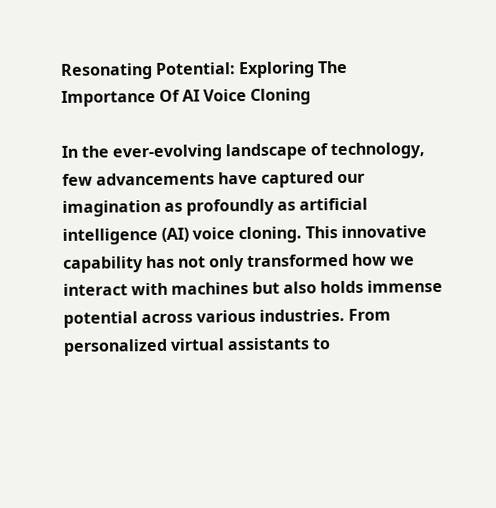Resonating Potential: Exploring The Importance Of AI Voice Cloning

In the ever-evolving landscape of technology, few advancements have captured our imagination as profoundly as artificial intelligence (AI) voice cloning. This innovative capability has not only transformed how we interact with machines but also holds immense potential across various industries. From personalized virtual assistants to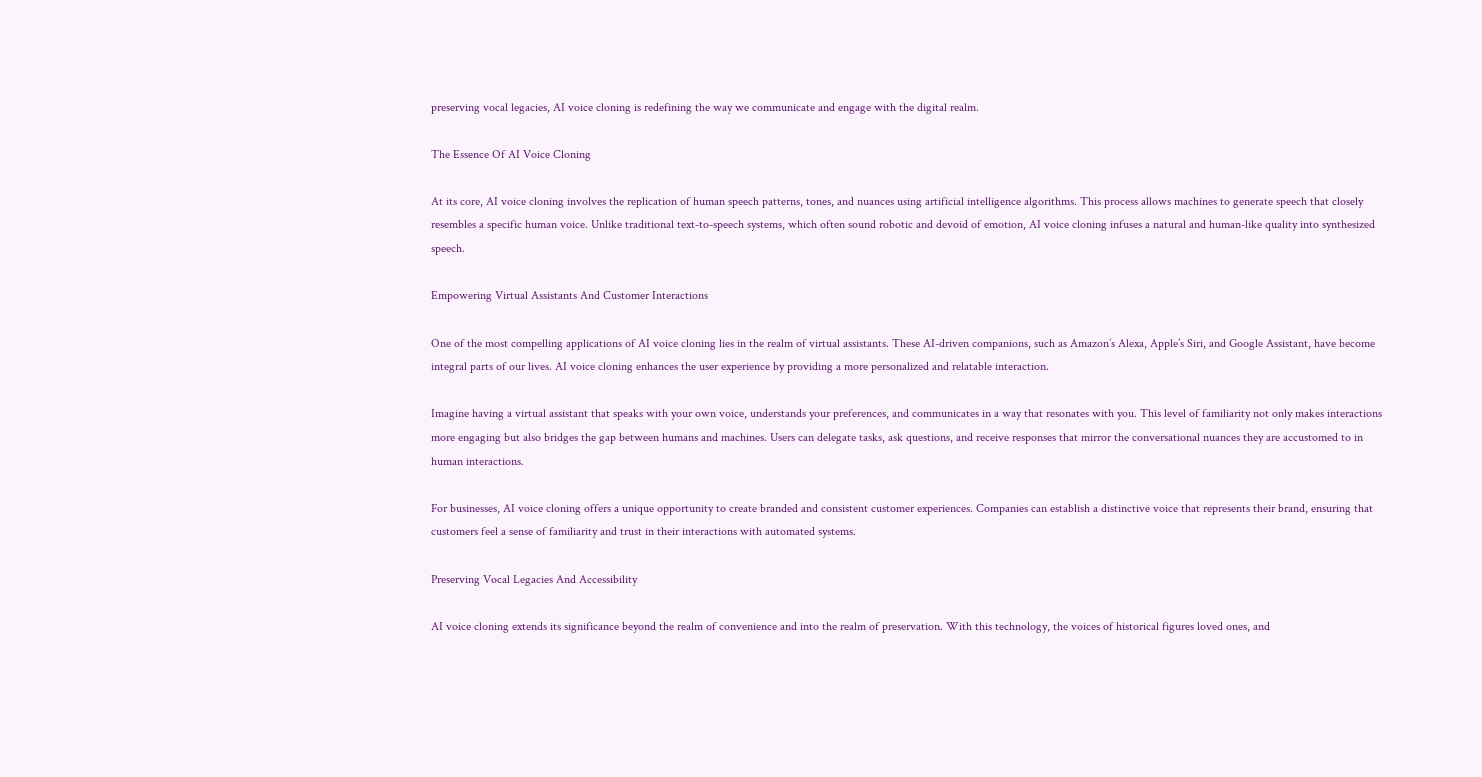preserving vocal legacies, AI voice cloning is redefining the way we communicate and engage with the digital realm.

The Essence Of AI Voice Cloning

At its core, AI voice cloning involves the replication of human speech patterns, tones, and nuances using artificial intelligence algorithms. This process allows machines to generate speech that closely resembles a specific human voice. Unlike traditional text-to-speech systems, which often sound robotic and devoid of emotion, AI voice cloning infuses a natural and human-like quality into synthesized speech.

Empowering Virtual Assistants And Customer Interactions

One of the most compelling applications of AI voice cloning lies in the realm of virtual assistants. These AI-driven companions, such as Amazon’s Alexa, Apple’s Siri, and Google Assistant, have become integral parts of our lives. AI voice cloning enhances the user experience by providing a more personalized and relatable interaction.

Imagine having a virtual assistant that speaks with your own voice, understands your preferences, and communicates in a way that resonates with you. This level of familiarity not only makes interactions more engaging but also bridges the gap between humans and machines. Users can delegate tasks, ask questions, and receive responses that mirror the conversational nuances they are accustomed to in human interactions.

For businesses, AI voice cloning offers a unique opportunity to create branded and consistent customer experiences. Companies can establish a distinctive voice that represents their brand, ensuring that customers feel a sense of familiarity and trust in their interactions with automated systems.

Preserving Vocal Legacies And Accessibility

AI voice cloning extends its significance beyond the realm of convenience and into the realm of preservation. With this technology, the voices of historical figures loved ones, and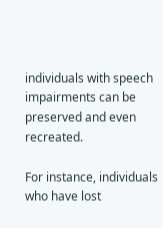individuals with speech impairments can be preserved and even recreated.

For instance, individuals who have lost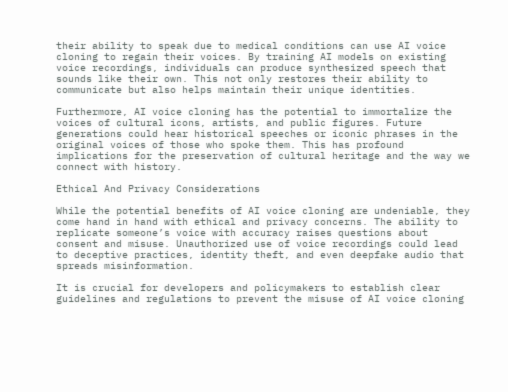their ability to speak due to medical conditions can use AI voice cloning to regain their voices. By training AI models on existing voice recordings, individuals can produce synthesized speech that sounds like their own. This not only restores their ability to communicate but also helps maintain their unique identities.

Furthermore, AI voice cloning has the potential to immortalize the voices of cultural icons, artists, and public figures. Future generations could hear historical speeches or iconic phrases in the original voices of those who spoke them. This has profound implications for the preservation of cultural heritage and the way we connect with history.

Ethical And Privacy Considerations

While the potential benefits of AI voice cloning are undeniable, they come hand in hand with ethical and privacy concerns. The ability to replicate someone’s voice with accuracy raises questions about consent and misuse. Unauthorized use of voice recordings could lead to deceptive practices, identity theft, and even deepfake audio that spreads misinformation.

It is crucial for developers and policymakers to establish clear guidelines and regulations to prevent the misuse of AI voice cloning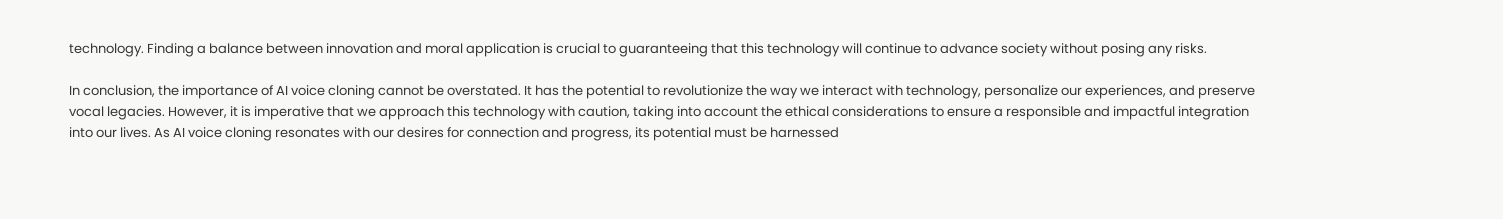technology. Finding a balance between innovation and moral application is crucial to guaranteeing that this technology will continue to advance society without posing any risks.

In conclusion, the importance of AI voice cloning cannot be overstated. It has the potential to revolutionize the way we interact with technology, personalize our experiences, and preserve vocal legacies. However, it is imperative that we approach this technology with caution, taking into account the ethical considerations to ensure a responsible and impactful integration into our lives. As AI voice cloning resonates with our desires for connection and progress, its potential must be harnessed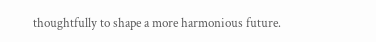thoughtfully to shape a more harmonious future.